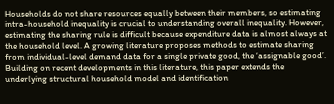Households do not share resources equally between their members, so estimating intra-household inequality is crucial to understanding overall inequality. However, estimating the sharing rule is difficult because expenditure data is almost always at the household level. A growing literature proposes methods to estimate sharing from individual-level demand data for a single private good, the ‘assignable good’. Building on recent developments in this literature, this paper extends the underlying structural household model and identification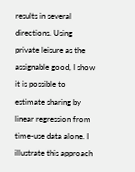results in several directions. Using private leisure as the assignable good, I show it is possible to estimate sharing by linear regression from time-use data alone. I illustrate this approach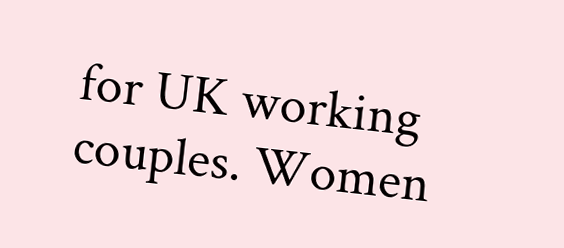for UK working couples. Women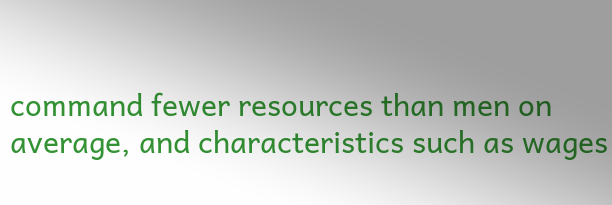command fewer resources than men on average, and characteristics such as wages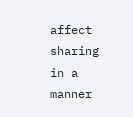affect sharing in a manner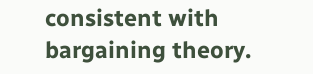consistent with bargaining theory.